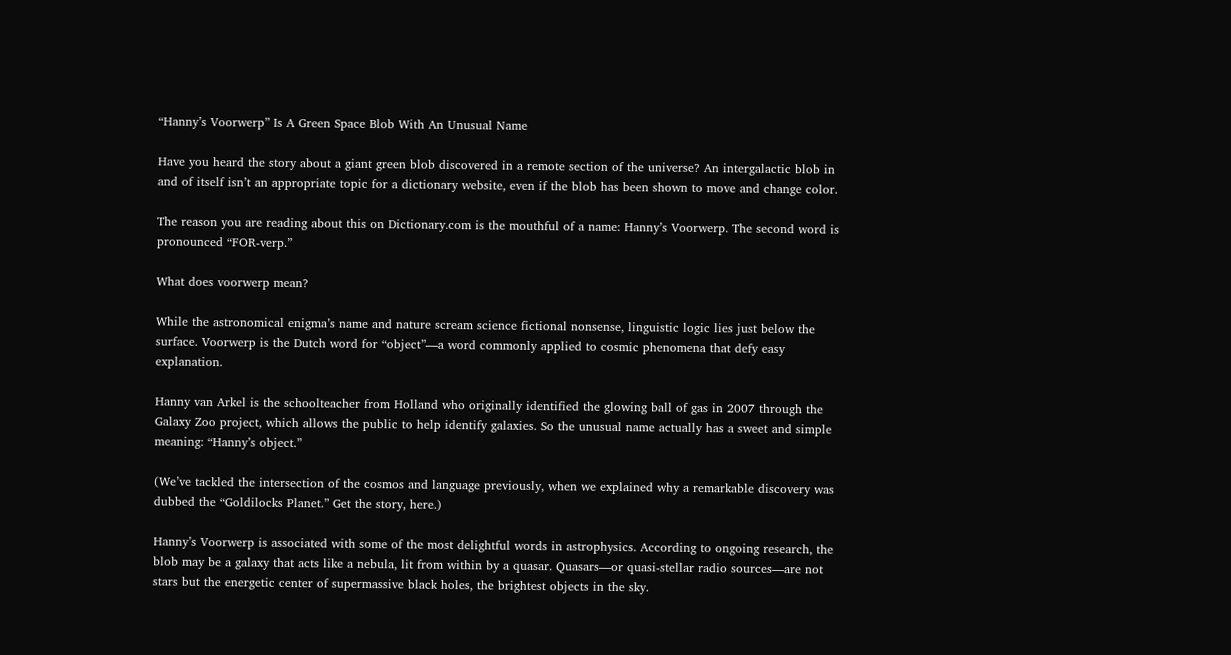“Hanny’s Voorwerp” Is A Green Space Blob With An Unusual Name

Have you heard the story about a giant green blob discovered in a remote section of the universe? An intergalactic blob in and of itself isn’t an appropriate topic for a dictionary website, even if the blob has been shown to move and change color.

The reason you are reading about this on Dictionary.com is the mouthful of a name: Hanny’s Voorwerp. The second word is pronounced “FOR-verp.”

What does voorwerp mean?

While the astronomical enigma’s name and nature scream science fictional nonsense, linguistic logic lies just below the surface. Voorwerp is the Dutch word for “object”—a word commonly applied to cosmic phenomena that defy easy explanation.

Hanny van Arkel is the schoolteacher from Holland who originally identified the glowing ball of gas in 2007 through the Galaxy Zoo project, which allows the public to help identify galaxies. So the unusual name actually has a sweet and simple meaning: “Hanny’s object.”

(We’ve tackled the intersection of the cosmos and language previously, when we explained why a remarkable discovery was dubbed the “Goldilocks Planet.” Get the story, here.)

Hanny’s Voorwerp is associated with some of the most delightful words in astrophysics. According to ongoing research, the blob may be a galaxy that acts like a nebula, lit from within by a quasar. Quasars—or quasi-stellar radio sources—are not stars but the energetic center of supermassive black holes, the brightest objects in the sky.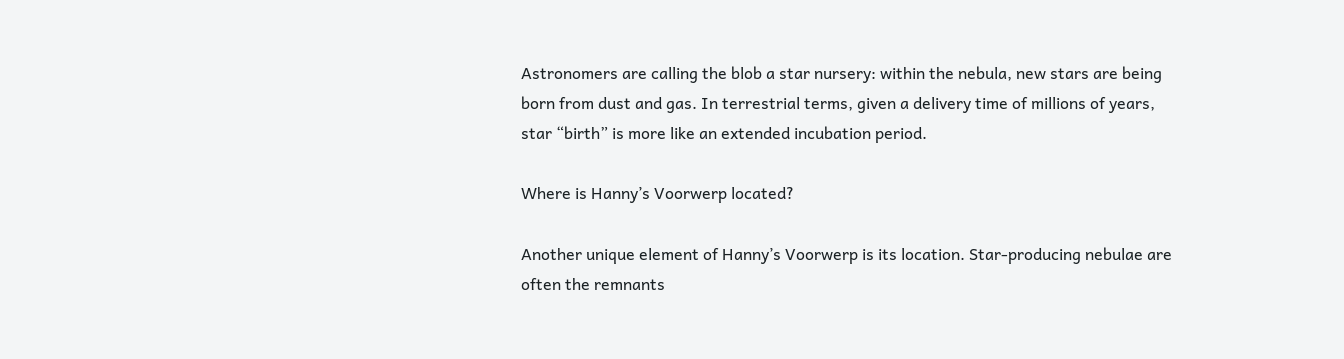Astronomers are calling the blob a star nursery: within the nebula, new stars are being born from dust and gas. In terrestrial terms, given a delivery time of millions of years, star “birth” is more like an extended incubation period.

Where is Hanny’s Voorwerp located?

Another unique element of Hanny’s Voorwerp is its location. Star-producing nebulae are often the remnants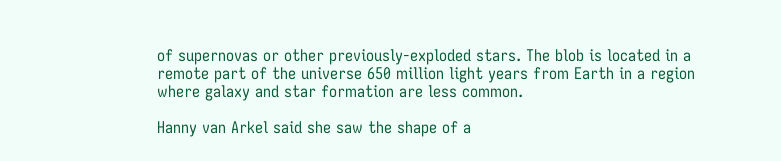of supernovas or other previously-exploded stars. The blob is located in a remote part of the universe 650 million light years from Earth in a region where galaxy and star formation are less common.

Hanny van Arkel said she saw the shape of a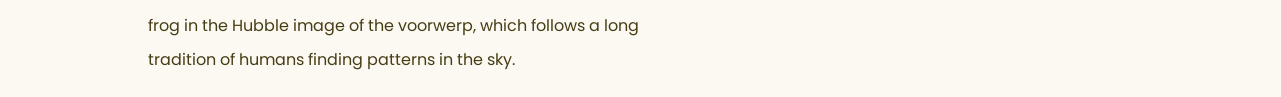frog in the Hubble image of the voorwerp, which follows a long tradition of humans finding patterns in the sky.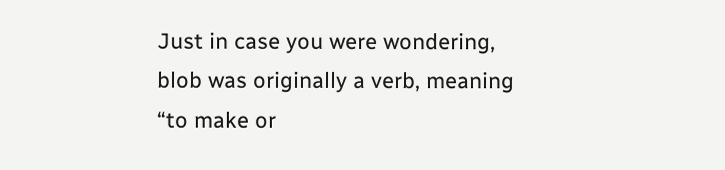Just in case you were wondering, blob was originally a verb, meaning “to make or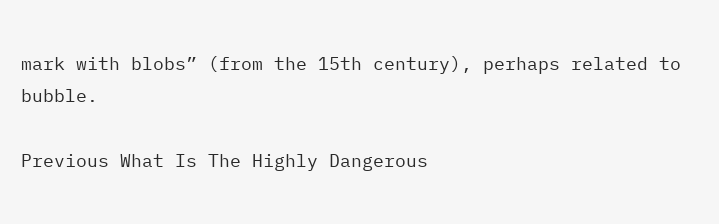mark with blobs” (from the 15th century), perhaps related to bubble.

Previous What Is The Highly Dangerous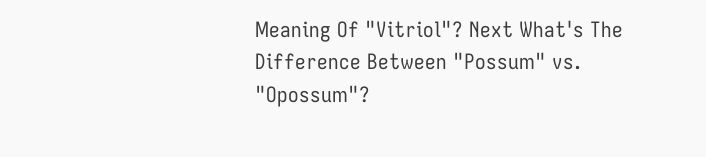Meaning Of "Vitriol"? Next What's The Difference Between "Possum" vs. "Opossum"?